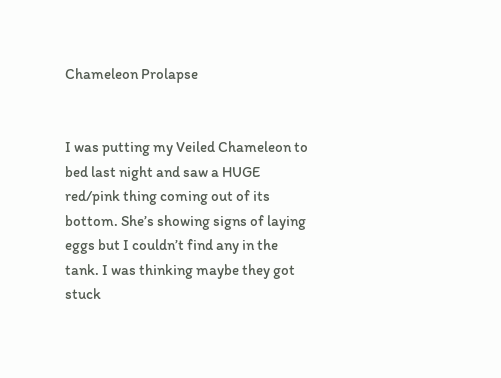Chameleon Prolapse


I was putting my Veiled Chameleon to bed last night and saw a HUGE red/pink thing coming out of its bottom. She’s showing signs of laying eggs but I couldn’t find any in the tank. I was thinking maybe they got stuck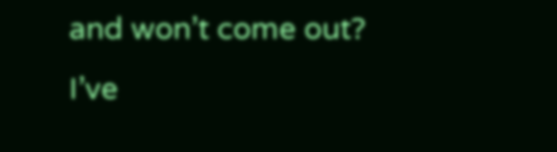and won’t come out? I’ve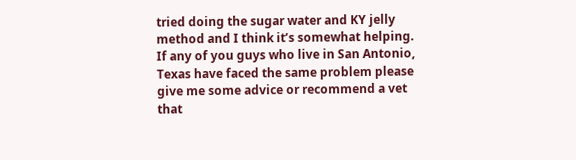tried doing the sugar water and KY jelly method and I think it’s somewhat helping. If any of you guys who live in San Antonio, Texas have faced the same problem please give me some advice or recommend a vet that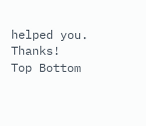helped you. Thanks!
Top Bottom